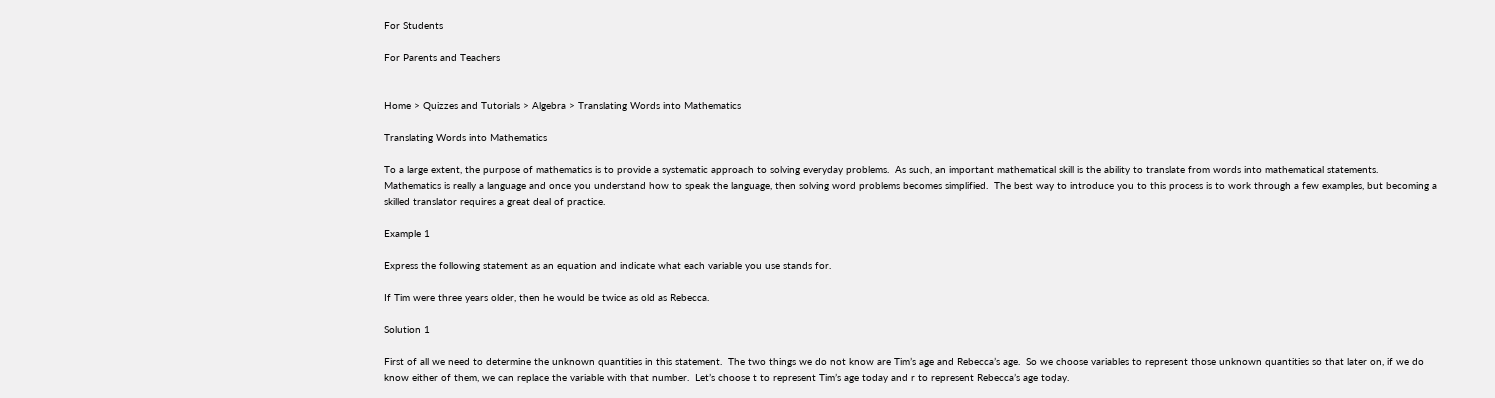For Students

For Parents and Teachers


Home > Quizzes and Tutorials > Algebra > Translating Words into Mathematics

Translating Words into Mathematics

To a large extent, the purpose of mathematics is to provide a systematic approach to solving everyday problems.  As such, an important mathematical skill is the ability to translate from words into mathematical statements.  Mathematics is really a language and once you understand how to speak the language, then solving word problems becomes simplified.  The best way to introduce you to this process is to work through a few examples, but becoming a skilled translator requires a great deal of practice.

Example 1

Express the following statement as an equation and indicate what each variable you use stands for.

If Tim were three years older, then he would be twice as old as Rebecca.

Solution 1

First of all we need to determine the unknown quantities in this statement.  The two things we do not know are Tim’s age and Rebecca’s age.  So we choose variables to represent those unknown quantities so that later on, if we do know either of them, we can replace the variable with that number.  Let’s choose t to represent Tim’s age today and r to represent Rebecca’s age today.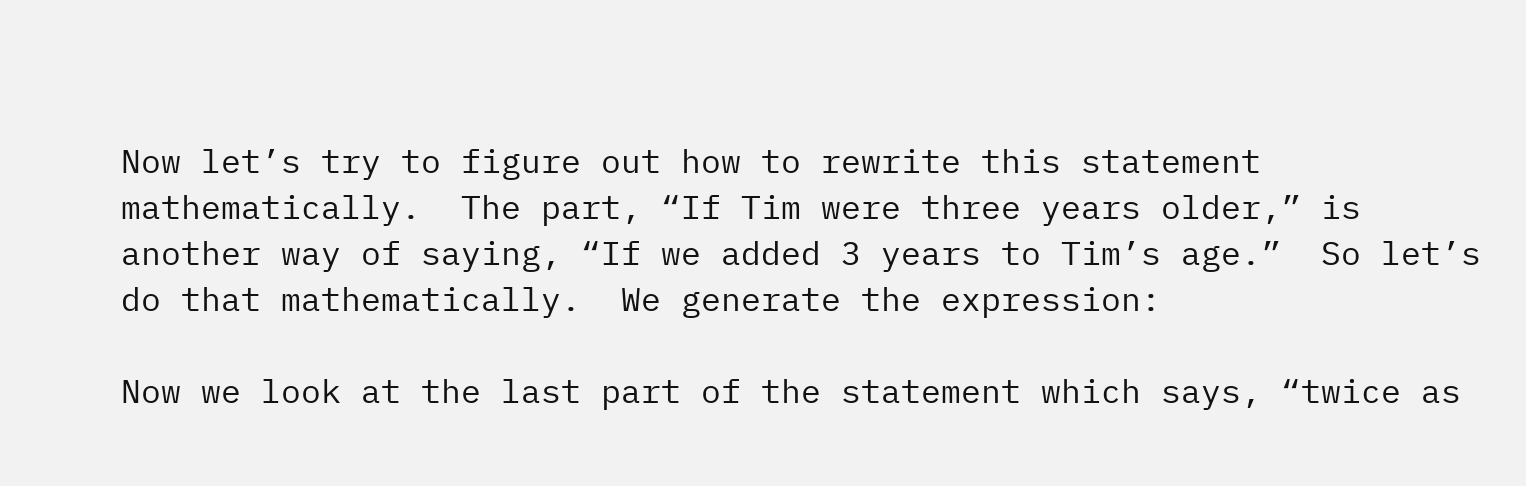Now let’s try to figure out how to rewrite this statement mathematically.  The part, “If Tim were three years older,” is another way of saying, “If we added 3 years to Tim’s age.”  So let’s do that mathematically.  We generate the expression:

Now we look at the last part of the statement which says, “twice as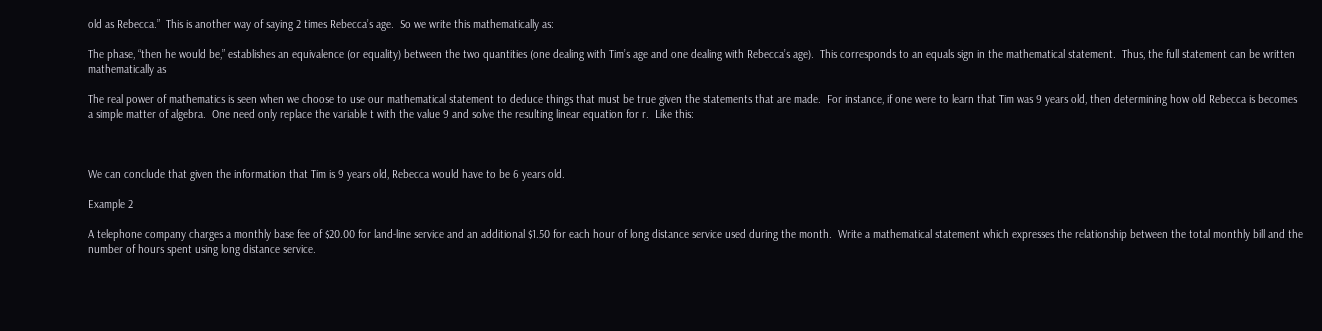old as Rebecca.”  This is another way of saying 2 times Rebecca’s age.  So we write this mathematically as:

The phase, “then he would be,” establishes an equivalence (or equality) between the two quantities (one dealing with Tim’s age and one dealing with Rebecca’s age).  This corresponds to an equals sign in the mathematical statement.  Thus, the full statement can be written mathematically as

The real power of mathematics is seen when we choose to use our mathematical statement to deduce things that must be true given the statements that are made.  For instance, if one were to learn that Tim was 9 years old, then determining how old Rebecca is becomes a simple matter of algebra.  One need only replace the variable t with the value 9 and solve the resulting linear equation for r.  Like this:



We can conclude that given the information that Tim is 9 years old, Rebecca would have to be 6 years old.

Example 2

A telephone company charges a monthly base fee of $20.00 for land-line service and an additional $1.50 for each hour of long distance service used during the month.  Write a mathematical statement which expresses the relationship between the total monthly bill and the number of hours spent using long distance service.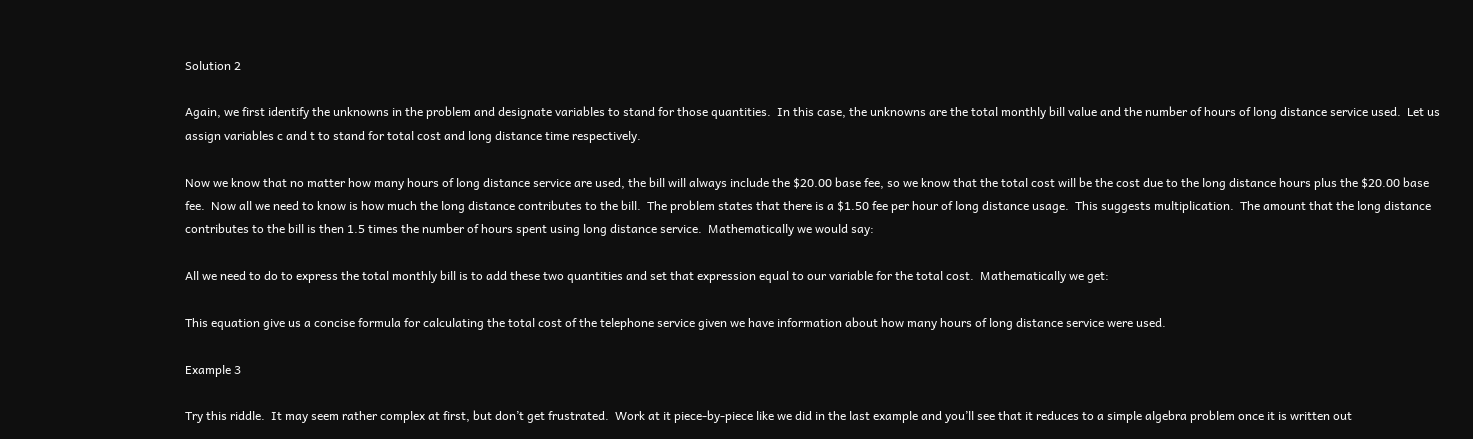Solution 2

Again, we first identify the unknowns in the problem and designate variables to stand for those quantities.  In this case, the unknowns are the total monthly bill value and the number of hours of long distance service used.  Let us assign variables c and t to stand for total cost and long distance time respectively.

Now we know that no matter how many hours of long distance service are used, the bill will always include the $20.00 base fee, so we know that the total cost will be the cost due to the long distance hours plus the $20.00 base fee.  Now all we need to know is how much the long distance contributes to the bill.  The problem states that there is a $1.50 fee per hour of long distance usage.  This suggests multiplication.  The amount that the long distance contributes to the bill is then 1.5 times the number of hours spent using long distance service.  Mathematically we would say:

All we need to do to express the total monthly bill is to add these two quantities and set that expression equal to our variable for the total cost.  Mathematically we get:

This equation give us a concise formula for calculating the total cost of the telephone service given we have information about how many hours of long distance service were used.

Example 3

Try this riddle.  It may seem rather complex at first, but don’t get frustrated.  Work at it piece-by-piece like we did in the last example and you’ll see that it reduces to a simple algebra problem once it is written out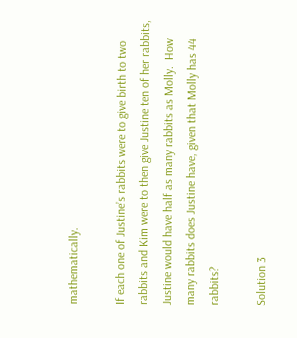mathematically.

If each one of Justine’s rabbits were to give birth to two rabbits and Kim were to then give Justine ten of her rabbits, Justine would have half as many rabbits as Molly.  How many rabbits does Justine have, given that Molly has 44 rabbits?

Solution 3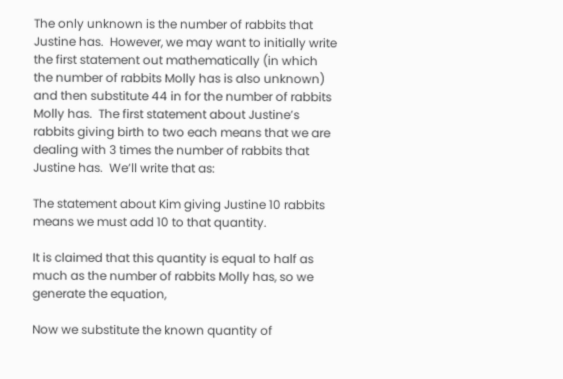The only unknown is the number of rabbits that Justine has.  However, we may want to initially write the first statement out mathematically (in which the number of rabbits Molly has is also unknown) and then substitute 44 in for the number of rabbits Molly has.  The first statement about Justine’s rabbits giving birth to two each means that we are dealing with 3 times the number of rabbits that Justine has.  We’ll write that as:

The statement about Kim giving Justine 10 rabbits means we must add 10 to that quantity.

It is claimed that this quantity is equal to half as much as the number of rabbits Molly has, so we generate the equation,

Now we substitute the known quantity of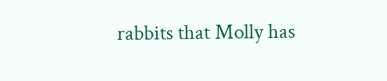rabbits that Molly has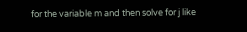for the variable m and then solve for j like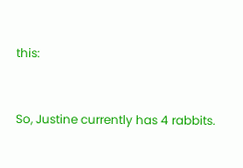this:


So, Justine currently has 4 rabbits.